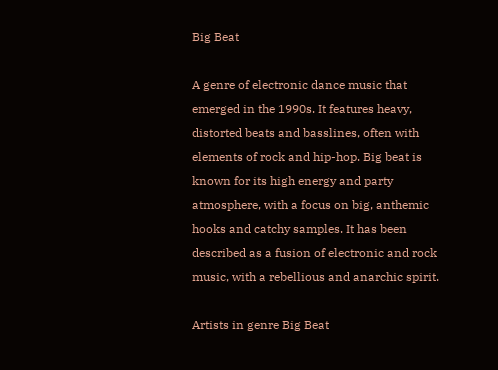Big Beat

A genre of electronic dance music that emerged in the 1990s. It features heavy, distorted beats and basslines, often with elements of rock and hip-hop. Big beat is known for its high energy and party atmosphere, with a focus on big, anthemic hooks and catchy samples. It has been described as a fusion of electronic and rock music, with a rebellious and anarchic spirit.

Artists in genre Big Beat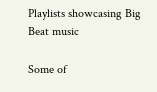Playlists showcasing Big Beat music

Some of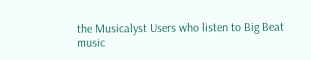the Musicalyst Users who listen to Big Beat music